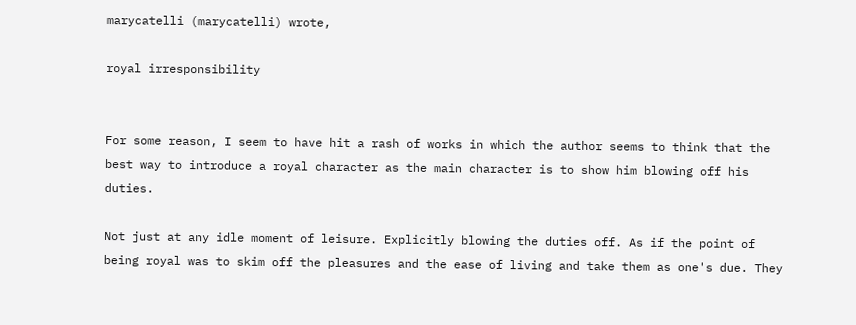marycatelli (marycatelli) wrote,

royal irresponsibility


For some reason, I seem to have hit a rash of works in which the author seems to think that the best way to introduce a royal character as the main character is to show him blowing off his duties.

Not just at any idle moment of leisure. Explicitly blowing the duties off. As if the point of being royal was to skim off the pleasures and the ease of living and take them as one's due. They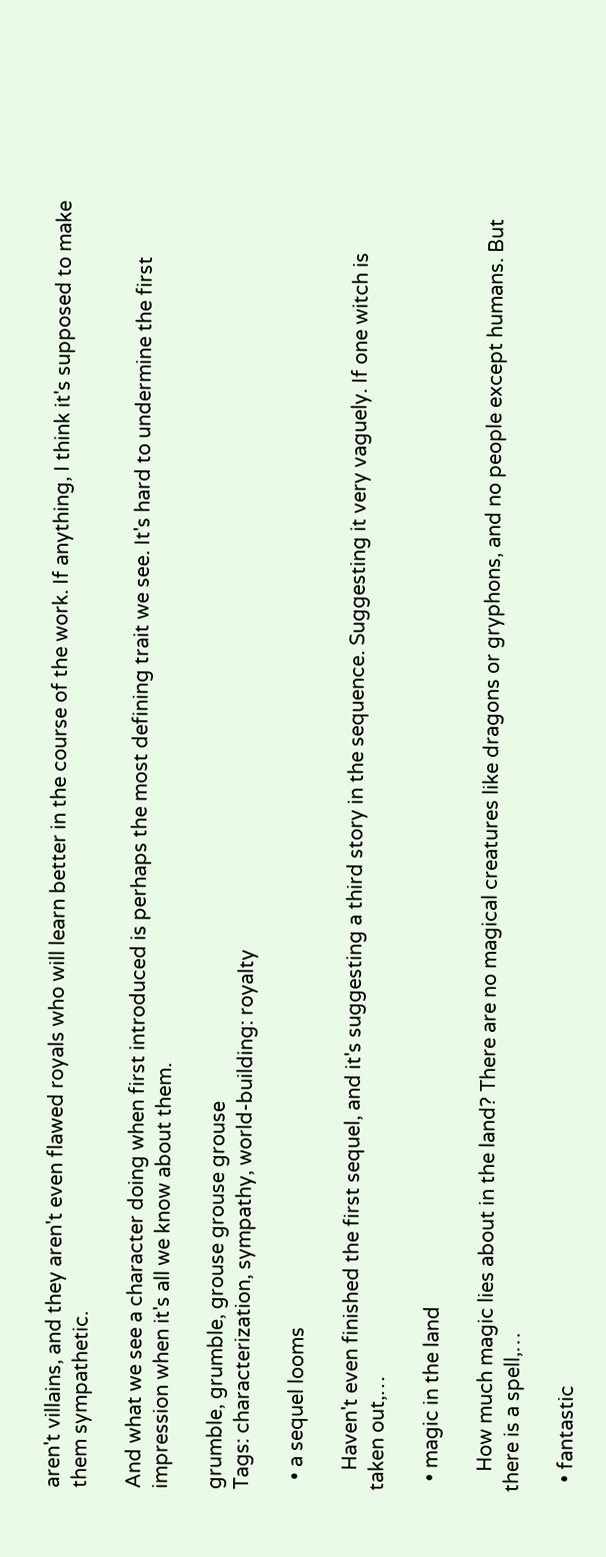aren't villains, and they aren't even flawed royals who will learn better in the course of the work. If anything, I think it's supposed to make them sympathetic.

And what we see a character doing when first introduced is perhaps the most defining trait we see. It's hard to undermine the first impression when it's all we know about them.

grumble, grumble, grouse grouse grouse
Tags: characterization, sympathy, world-building: royalty

  • a sequel looms

    Haven't even finished the first sequel, and it's suggesting a third story in the sequence. Suggesting it very vaguely. If one witch is taken out,…

  • magic in the land

    How much magic lies about in the land? There are no magical creatures like dragons or gryphons, and no people except humans. But there is a spell,…

  • fantastic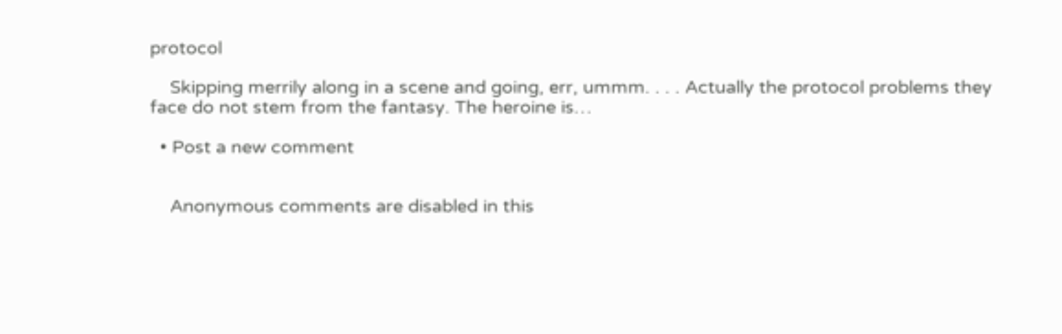protocol

    Skipping merrily along in a scene and going, err, ummm. . . . Actually the protocol problems they face do not stem from the fantasy. The heroine is…

  • Post a new comment


    Anonymous comments are disabled in this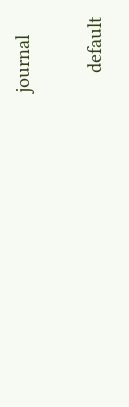journal

    default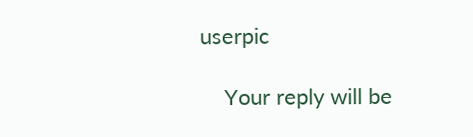userpic

    Your reply will be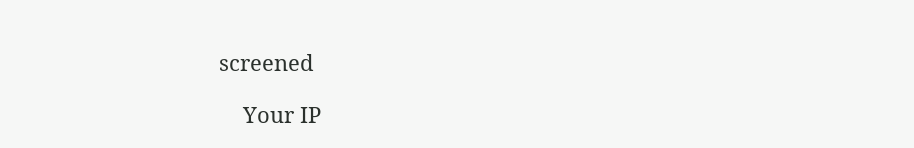screened

    Your IP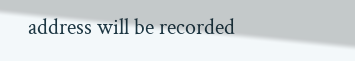address will be recorded